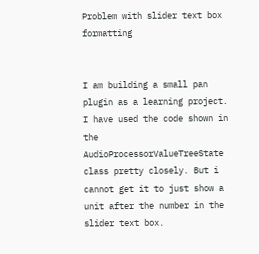Problem with slider text box formatting


I am building a small pan plugin as a learning project. I have used the code shown in the AudioProcessorValueTreeState class pretty closely. But i cannot get it to just show a unit after the number in the slider text box.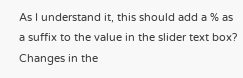As I understand it, this should add a % as a suffix to the value in the slider text box? Changes in the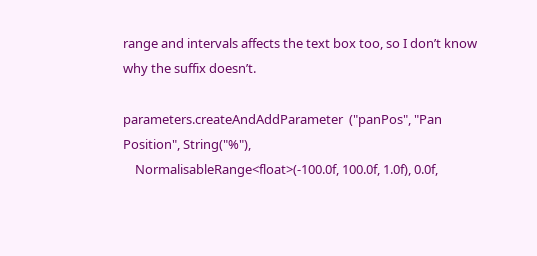range and intervals affects the text box too, so I don’t know why the suffix doesn’t.

parameters.createAndAddParameter  ("panPos", "Pan Position", String("%"),
    NormalisableRange<float>(-100.0f, 100.0f, 1.0f), 0.0f,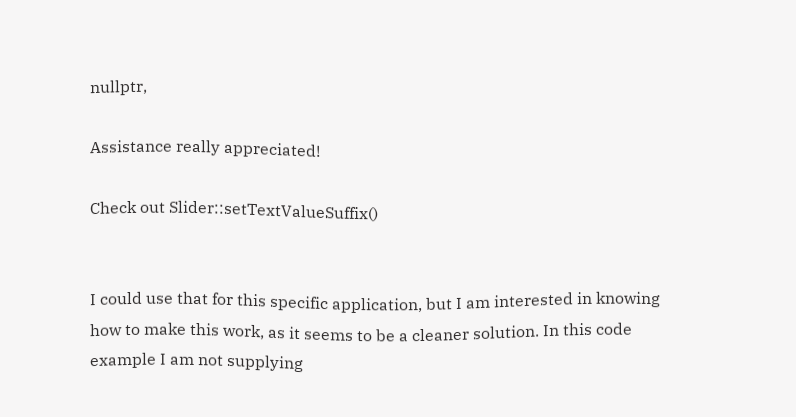nullptr,

Assistance really appreciated!

Check out Slider::setTextValueSuffix()


I could use that for this specific application, but I am interested in knowing how to make this work, as it seems to be a cleaner solution. In this code example I am not supplying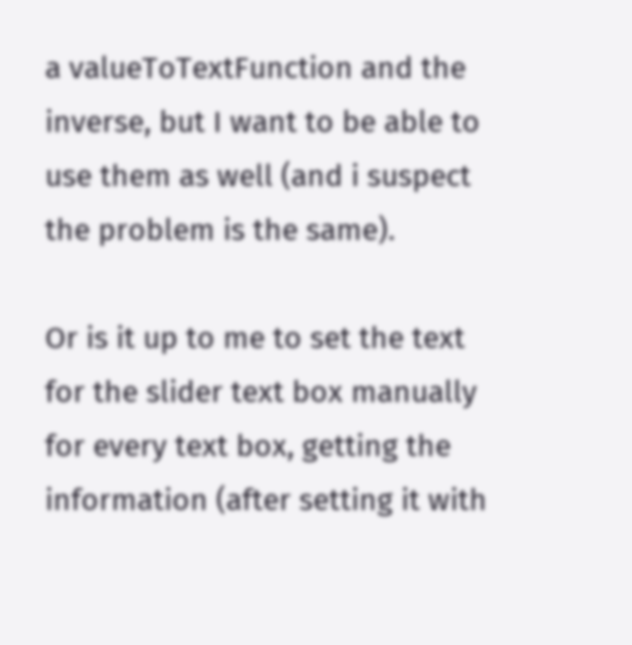a valueToTextFunction and the inverse, but I want to be able to use them as well (and i suspect the problem is the same).

Or is it up to me to set the text for the slider text box manually for every text box, getting the information (after setting it with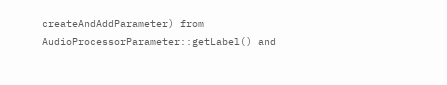createAndAddParameter) from AudioProcessorParameter::getLabel() and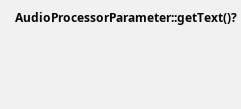AudioProcessorParameter::getText()?